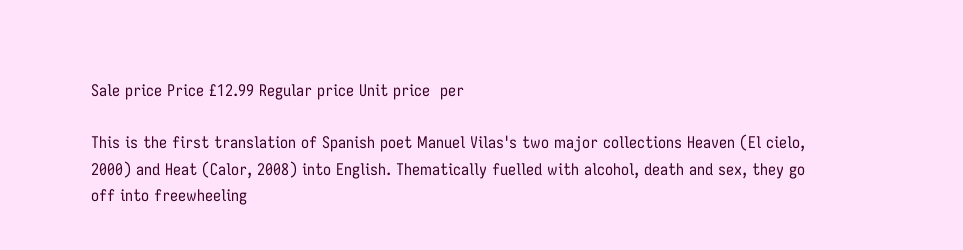Sale price Price £12.99 Regular price Unit price  per

This is the first translation of Spanish poet Manuel Vilas's two major collections Heaven (El cielo, 2000) and Heat (Calor, 2008) into English. Thematically fuelled with alcohol, death and sex, they go off into freewheeling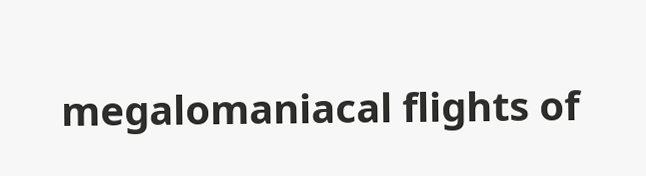megalomaniacal flights of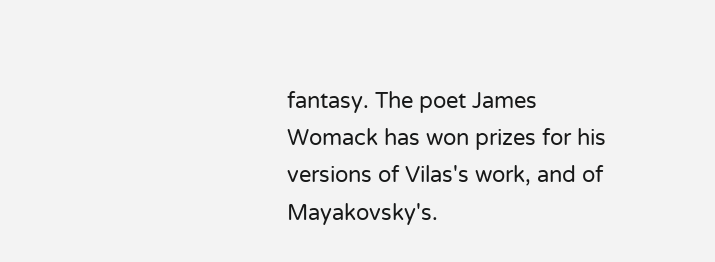fantasy. The poet James Womack has won prizes for his versions of Vilas's work, and of Mayakovsky's.